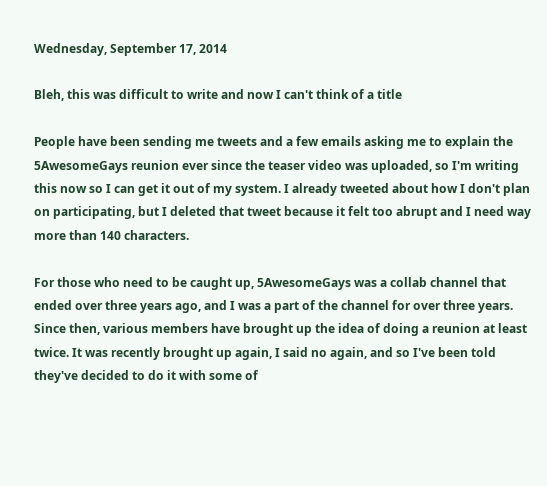Wednesday, September 17, 2014

Bleh, this was difficult to write and now I can't think of a title

People have been sending me tweets and a few emails asking me to explain the 5AwesomeGays reunion ever since the teaser video was uploaded, so I'm writing this now so I can get it out of my system. I already tweeted about how I don't plan on participating, but I deleted that tweet because it felt too abrupt and I need way more than 140 characters.

For those who need to be caught up, 5AwesomeGays was a collab channel that ended over three years ago, and I was a part of the channel for over three years. Since then, various members have brought up the idea of doing a reunion at least twice. It was recently brought up again, I said no again, and so I've been told they've decided to do it with some of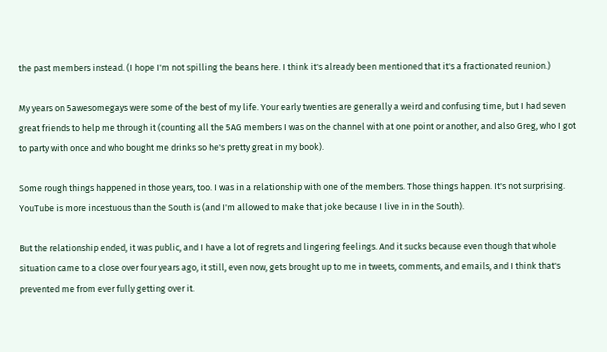the past members instead. (I hope I'm not spilling the beans here. I think it's already been mentioned that it's a fractionated reunion.)

My years on 5awesomegays were some of the best of my life. Your early twenties are generally a weird and confusing time, but I had seven great friends to help me through it (counting all the 5AG members I was on the channel with at one point or another, and also Greg, who I got to party with once and who bought me drinks so he's pretty great in my book).

Some rough things happened in those years, too. I was in a relationship with one of the members. Those things happen. It's not surprising. YouTube is more incestuous than the South is (and I'm allowed to make that joke because I live in in the South).

But the relationship ended, it was public, and I have a lot of regrets and lingering feelings. And it sucks because even though that whole situation came to a close over four years ago, it still, even now, gets brought up to me in tweets, comments, and emails, and I think that's prevented me from ever fully getting over it.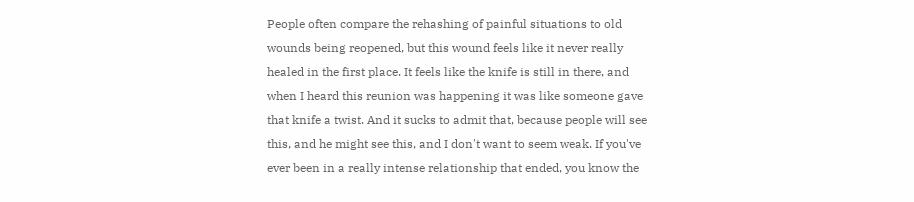People often compare the rehashing of painful situations to old wounds being reopened, but this wound feels like it never really healed in the first place. It feels like the knife is still in there, and when I heard this reunion was happening it was like someone gave that knife a twist. And it sucks to admit that, because people will see this, and he might see this, and I don't want to seem weak. If you've ever been in a really intense relationship that ended, you know the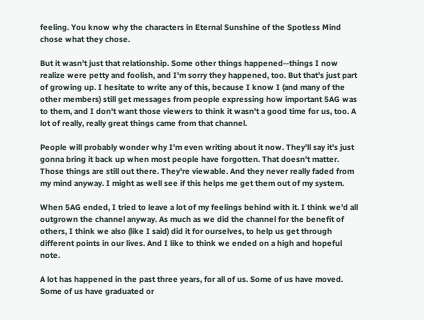feeling. You know why the characters in Eternal Sunshine of the Spotless Mind chose what they chose.

But it wasn't just that relationship. Some other things happened--things I now realize were petty and foolish, and I'm sorry they happened, too. But that's just part of growing up. I hesitate to write any of this, because I know I (and many of the other members) still get messages from people expressing how important 5AG was to them, and I don't want those viewers to think it wasn't a good time for us, too. A lot of really, really great things came from that channel.

People will probably wonder why I'm even writing about it now. They'll say it's just gonna bring it back up when most people have forgotten. That doesn't matter. Those things are still out there. They're viewable. And they never really faded from my mind anyway. I might as well see if this helps me get them out of my system.

When 5AG ended, I tried to leave a lot of my feelings behind with it. I think we'd all outgrown the channel anyway. As much as we did the channel for the benefit of others, I think we also (like I said) did it for ourselves, to help us get through different points in our lives. And I like to think we ended on a high and hopeful note.

A lot has happened in the past three years, for all of us. Some of us have moved. Some of us have graduated or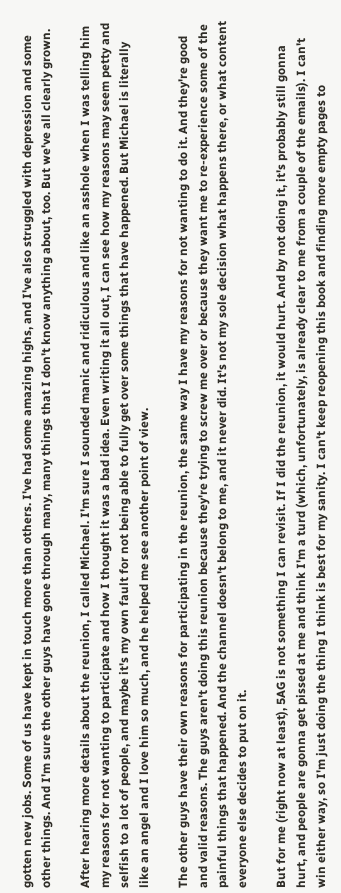gotten new jobs. Some of us have kept in touch more than others. I've had some amazing highs, and I've also struggled with depression and some other things. And I'm sure the other guys have gone through many, many things that I don't know anything about, too. But we've all clearly grown.

After hearing more details about the reunion, I called Michael. I'm sure I sounded manic and ridiculous and like an asshole when I was telling him my reasons for not wanting to participate and how I thought it was a bad idea. Even writing it all out, I can see how my reasons may seem petty and selfish to a lot of people, and maybe it's my own fault for not being able to fully get over some things that have happened. But Michael is literally like an angel and I love him so much, and he helped me see another point of view.

The other guys have their own reasons for participating in the reunion, the same way I have my reasons for not wanting to do it. And they're good and valid reasons. The guys aren't doing this reunion because they're trying to screw me over or because they want me to re-experience some of the painful things that happened. And the channel doesn't belong to me, and it never did. It's not my sole decision what happens there, or what content everyone else decides to put on it.

But for me (right now at least), 5AG is not something I can revisit. If I did the reunion, it would hurt. And by not doing it, it's probably still gonna hurt, and people are gonna get pissed at me and think I'm a turd (which, unfortunately, is already clear to me from a couple of the emails). I can't win either way, so I'm just doing the thing I think is best for my sanity. I can't keep reopening this book and finding more empty pages to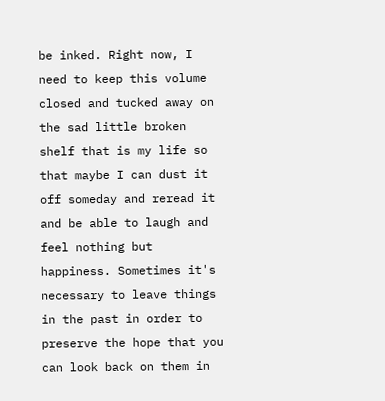be inked. Right now, I need to keep this volume closed and tucked away on the sad little broken shelf that is my life so that maybe I can dust it off someday and reread it and be able to laugh and feel nothing but happiness. Sometimes it's necessary to leave things in the past in order to preserve the hope that you can look back on them in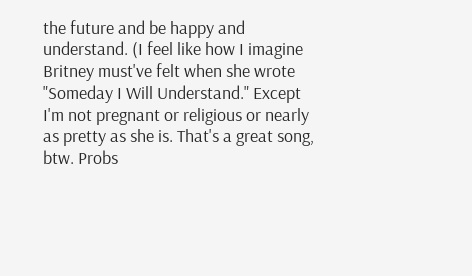the future and be happy and understand. (I feel like how I imagine Britney must've felt when she wrote "Someday I Will Understand." Except I'm not pregnant or religious or nearly as pretty as she is. That's a great song, btw. Probs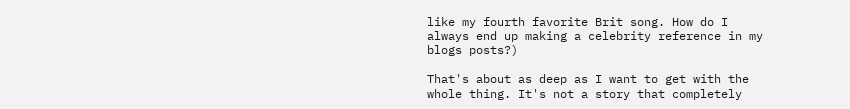like my fourth favorite Brit song. How do I always end up making a celebrity reference in my blogs posts?)

That's about as deep as I want to get with the whole thing. It's not a story that completely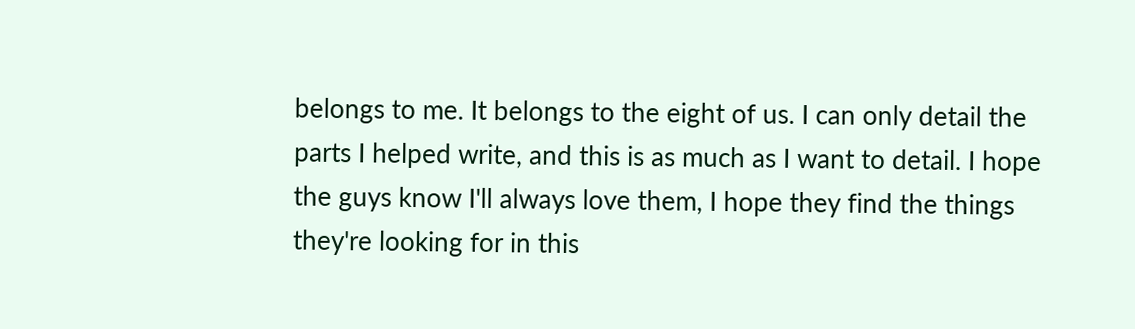belongs to me. It belongs to the eight of us. I can only detail the parts I helped write, and this is as much as I want to detail. I hope the guys know I'll always love them, I hope they find the things they're looking for in this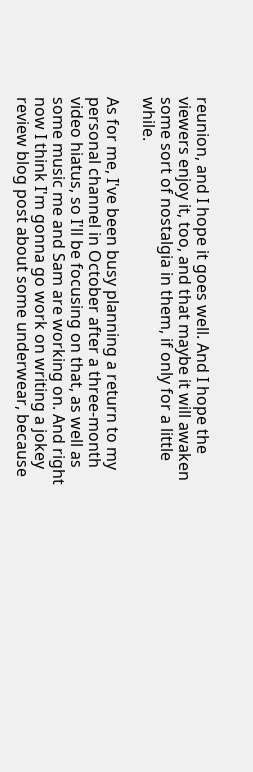reunion, and I hope it goes well. And I hope the viewers enjoy it, too, and that maybe it will awaken some sort of nostalgia in them, if only for a little while.

As for me, I've been busy planning a return to my personal channel in October after a three-month video hiatus, so I'll be focusing on that, as well as some music me and Sam are working on. And right now I think I'm gonna go work on writing a jokey review blog post about some underwear, because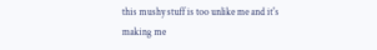this mushy stuff is too unlike me and it's making me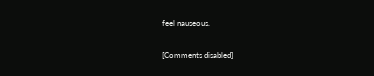feel nauseous.

[Comments disabled]